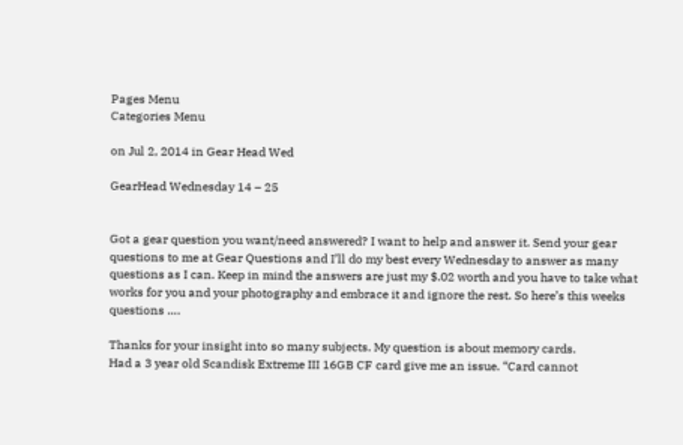Pages Menu
Categories Menu

on Jul 2, 2014 in Gear Head Wed

GearHead Wednesday 14 – 25


Got a gear question you want/need answered? I want to help and answer it. Send your gear questions to me at Gear Questions and I’ll do my best every Wednesday to answer as many questions as I can. Keep in mind the answers are just my $.02 worth and you have to take what works for you and your photography and embrace it and ignore the rest. So here’s this weeks questions ….

Thanks for your insight into so many subjects. My question is about memory cards.
Had a 3 year old Scandisk Extreme III 16GB CF card give me an issue. “Card cannot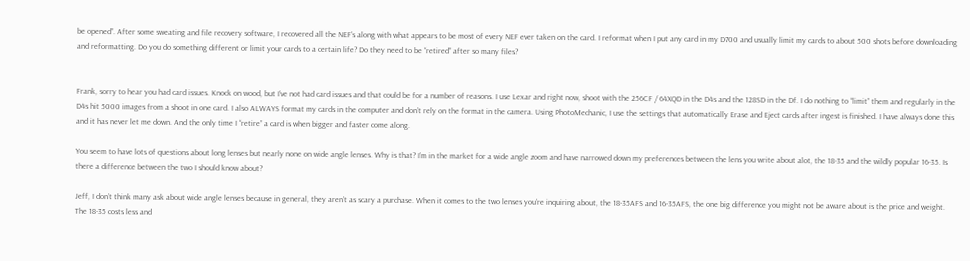be opened”. After some sweating and file recovery software, I recovered all the NEF’s along with what appears to be most of every NEF ever taken on the card. I reformat when I put any card in my D700 and usually limit my cards to about 500 shots before downloading and reformatting. Do you do something different or limit your cards to a certain life? Do they need to be “retired” after so many files?


Frank, sorry to hear you had card issues. Knock on wood, but I’ve not had card issues and that could be for a number of reasons. I use Lexar and right now, shoot with the 256CF / 64XQD in the D4s and the 128SD in the Df. I do nothing to “limit” them and regularly in the D4s hit 5000 images from a shoot in one card. I also ALWAYS format my cards in the computer and don’t rely on the format in the camera. Using PhotoMechanic, I use the settings that automatically Erase and Eject cards after ingest is finished. I have always done this and it has never let me down. And the only time I “retire” a card is when bigger and faster come along.

You seem to have lots of questions about long lenses but nearly none on wide angle lenses. Why is that? I’m in the market for a wide angle zoom and have narrowed down my preferences between the lens you write about alot, the 18-35 and the wildly popular 16-35. Is there a difference between the two I should know about?

Jeff, I don’t think many ask about wide angle lenses because in general, they aren’t as scary a purchase. When it comes to the two lenses you’re inquiring about, the 18-35AFS and 16-35AFS, the one big difference you might not be aware about is the price and weight. The 18-35 costs less and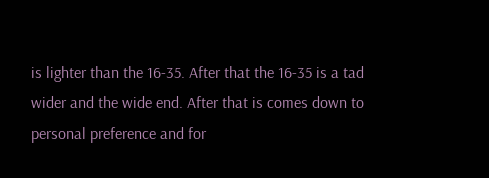is lighter than the 16-35. After that the 16-35 is a tad wider and the wide end. After that is comes down to personal preference and for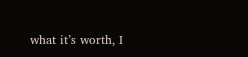what it’s worth, I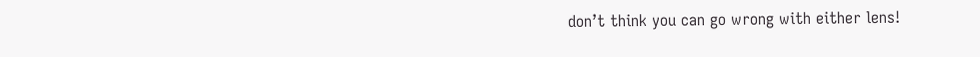don’t think you can go wrong with either lens!